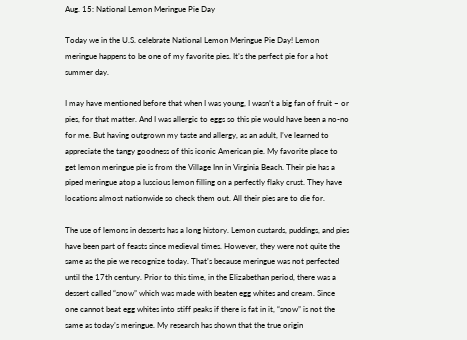Aug. 15: National Lemon Meringue Pie Day

Today we in the U.S. celebrate National Lemon Meringue Pie Day! Lemon meringue happens to be one of my favorite pies. It’s the perfect pie for a hot summer day.

I may have mentioned before that when I was young, I wasn’t a big fan of fruit – or pies, for that matter. And I was allergic to eggs so this pie would have been a no-no for me. But having outgrown my taste and allergy, as an adult, I’ve learned to appreciate the tangy goodness of this iconic American pie. My favorite place to get lemon meringue pie is from the Village Inn in Virginia Beach. Their pie has a piped meringue atop a luscious lemon filling on a perfectly flaky crust. They have locations almost nationwide so check them out. All their pies are to die for.

The use of lemons in desserts has a long history. Lemon custards, puddings, and pies have been part of feasts since medieval times. However, they were not quite the same as the pie we recognize today. That’s because meringue was not perfected until the 17th century. Prior to this time, in the Elizabethan period, there was a dessert called “snow” which was made with beaten egg whites and cream. Since one cannot beat egg whites into stiff peaks if there is fat in it, “snow” is not the same as today’s meringue. My research has shown that the true origin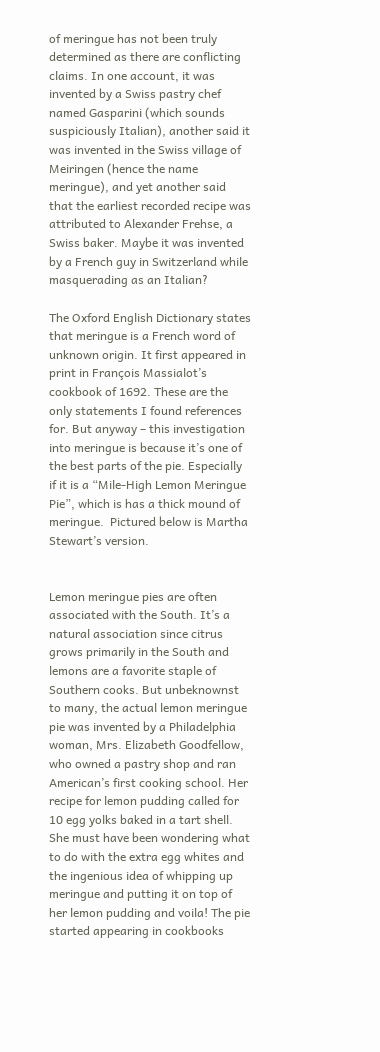of meringue has not been truly determined as there are conflicting claims. In one account, it was invented by a Swiss pastry chef named Gasparini (which sounds suspiciously Italian), another said it was invented in the Swiss village of Meiringen (hence the name meringue), and yet another said that the earliest recorded recipe was attributed to Alexander Frehse, a Swiss baker. Maybe it was invented by a French guy in Switzerland while masquerading as an Italian?

The Oxford English Dictionary states that meringue is a French word of unknown origin. It first appeared in print in François Massialot’s cookbook of 1692. These are the only statements I found references for. But anyway – this investigation into meringue is because it’s one of the best parts of the pie. Especially if it is a “Mile-High Lemon Meringue Pie”, which is has a thick mound of meringue.  Pictured below is Martha Stewart’s version.


Lemon meringue pies are often associated with the South. It’s a natural association since citrus grows primarily in the South and lemons are a favorite staple of Southern cooks. But unbeknownst to many, the actual lemon meringue pie was invented by a Philadelphia woman, Mrs. Elizabeth Goodfellow, who owned a pastry shop and ran American’s first cooking school. Her recipe for lemon pudding called for 10 egg yolks baked in a tart shell. She must have been wondering what to do with the extra egg whites and the ingenious idea of whipping up meringue and putting it on top of her lemon pudding and voila! The pie started appearing in cookbooks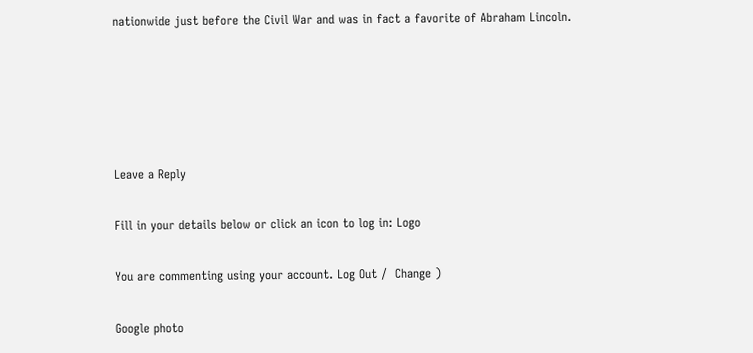nationwide just before the Civil War and was in fact a favorite of Abraham Lincoln.





Leave a Reply

Fill in your details below or click an icon to log in: Logo

You are commenting using your account. Log Out /  Change )

Google photo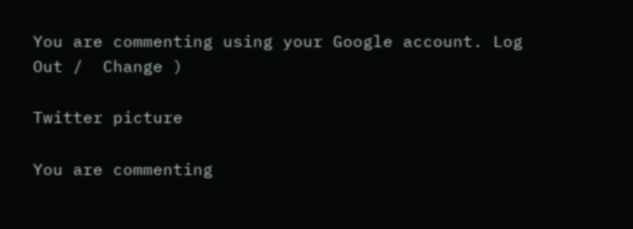You are commenting using your Google account. Log Out /  Change )

Twitter picture

You are commenting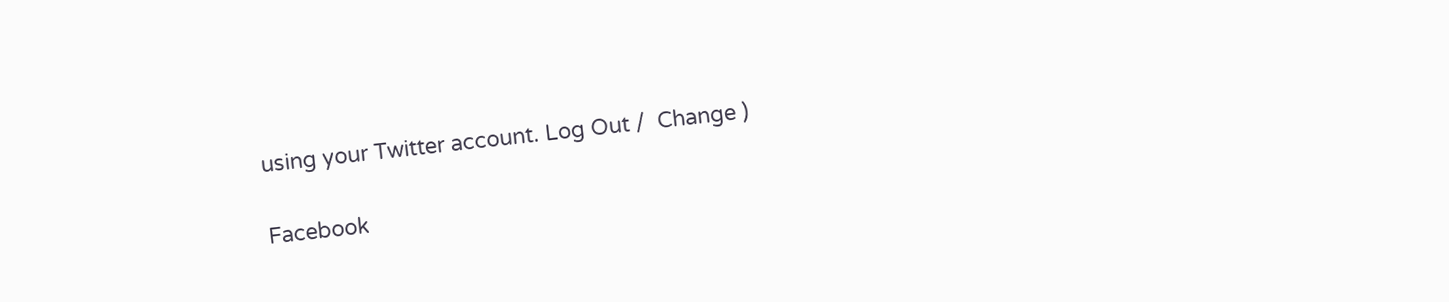using your Twitter account. Log Out /  Change )

Facebook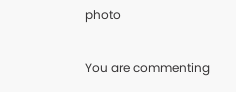photo

You are commenting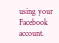using your Facebook account.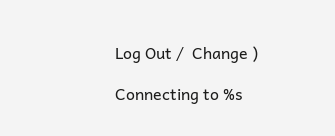Log Out /  Change )

Connecting to %s